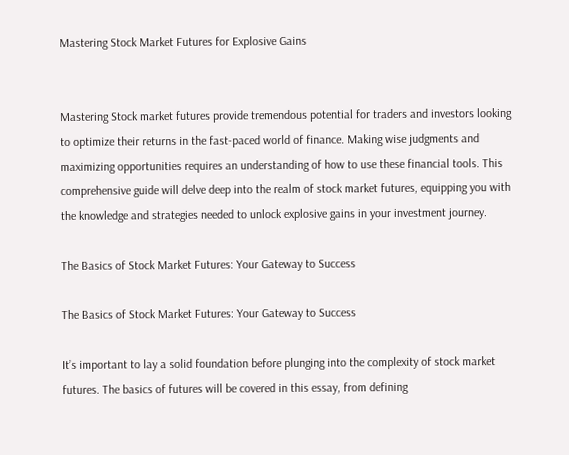Mastering Stock Market Futures for Explosive Gains


Mastering Stock market futures provide tremendous potential for traders and investors looking to optimize their returns in the fast-paced world of finance. Making wise judgments and maximizing opportunities requires an understanding of how to use these financial tools. This comprehensive guide will delve deep into the realm of stock market futures, equipping you with the knowledge and strategies needed to unlock explosive gains in your investment journey.

The Basics of Stock Market Futures: Your Gateway to Success

The Basics of Stock Market Futures: Your Gateway to Success

It’s important to lay a solid foundation before plunging into the complexity of stock market futures. The basics of futures will be covered in this essay, from defining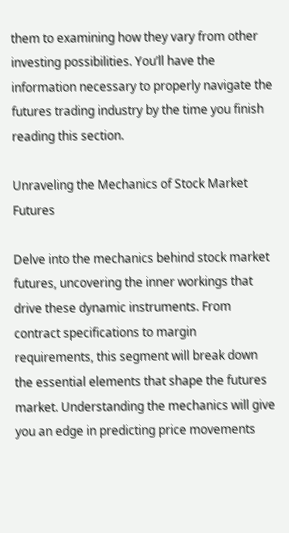them to examining how they vary from other investing possibilities. You’ll have the information necessary to properly navigate the futures trading industry by the time you finish reading this section.

Unraveling the Mechanics of Stock Market Futures

Delve into the mechanics behind stock market futures, uncovering the inner workings that drive these dynamic instruments. From contract specifications to margin requirements, this segment will break down the essential elements that shape the futures market. Understanding the mechanics will give you an edge in predicting price movements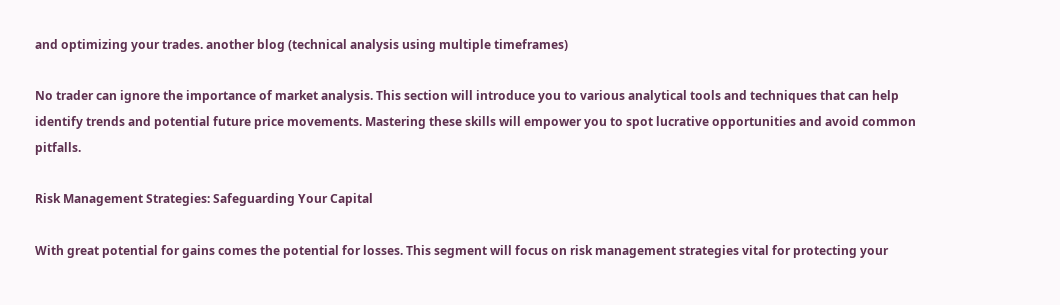and optimizing your trades. another blog (technical analysis using multiple timeframes)

No trader can ignore the importance of market analysis. This section will introduce you to various analytical tools and techniques that can help identify trends and potential future price movements. Mastering these skills will empower you to spot lucrative opportunities and avoid common pitfalls.

Risk Management Strategies: Safeguarding Your Capital

With great potential for gains comes the potential for losses. This segment will focus on risk management strategies vital for protecting your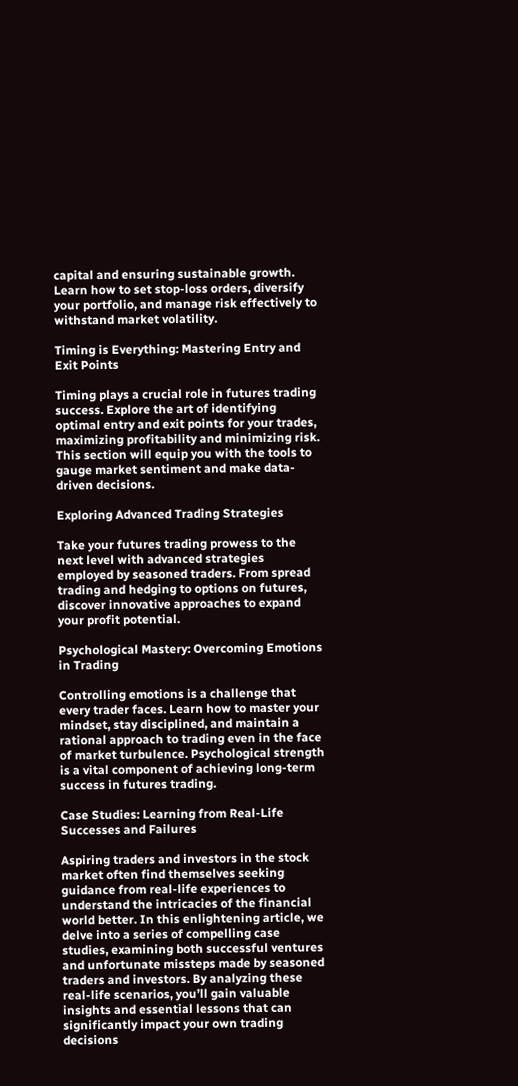capital and ensuring sustainable growth. Learn how to set stop-loss orders, diversify your portfolio, and manage risk effectively to withstand market volatility.

Timing is Everything: Mastering Entry and Exit Points

Timing plays a crucial role in futures trading success. Explore the art of identifying optimal entry and exit points for your trades, maximizing profitability and minimizing risk. This section will equip you with the tools to gauge market sentiment and make data-driven decisions.

Exploring Advanced Trading Strategies

Take your futures trading prowess to the next level with advanced strategies employed by seasoned traders. From spread trading and hedging to options on futures, discover innovative approaches to expand your profit potential.

Psychological Mastery: Overcoming Emotions in Trading

Controlling emotions is a challenge that every trader faces. Learn how to master your mindset, stay disciplined, and maintain a rational approach to trading even in the face of market turbulence. Psychological strength is a vital component of achieving long-term success in futures trading.

Case Studies: Learning from Real-Life Successes and Failures

Aspiring traders and investors in the stock market often find themselves seeking guidance from real-life experiences to understand the intricacies of the financial world better. In this enlightening article, we delve into a series of compelling case studies, examining both successful ventures and unfortunate missteps made by seasoned traders and investors. By analyzing these real-life scenarios, you’ll gain valuable insights and essential lessons that can significantly impact your own trading decisions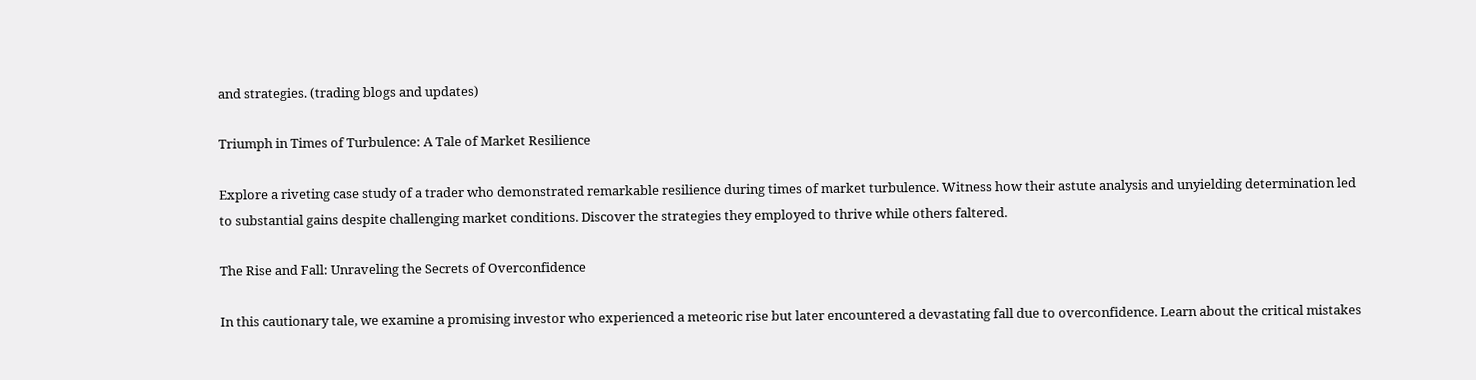and strategies. (trading blogs and updates)

Triumph in Times of Turbulence: A Tale of Market Resilience

Explore a riveting case study of a trader who demonstrated remarkable resilience during times of market turbulence. Witness how their astute analysis and unyielding determination led to substantial gains despite challenging market conditions. Discover the strategies they employed to thrive while others faltered.

The Rise and Fall: Unraveling the Secrets of Overconfidence

In this cautionary tale, we examine a promising investor who experienced a meteoric rise but later encountered a devastating fall due to overconfidence. Learn about the critical mistakes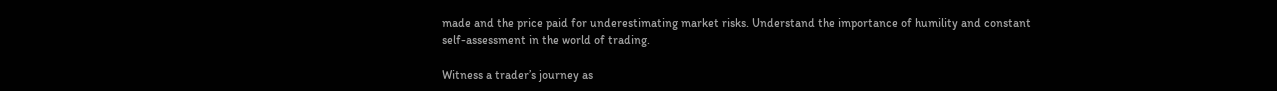made and the price paid for underestimating market risks. Understand the importance of humility and constant self-assessment in the world of trading.

Witness a trader’s journey as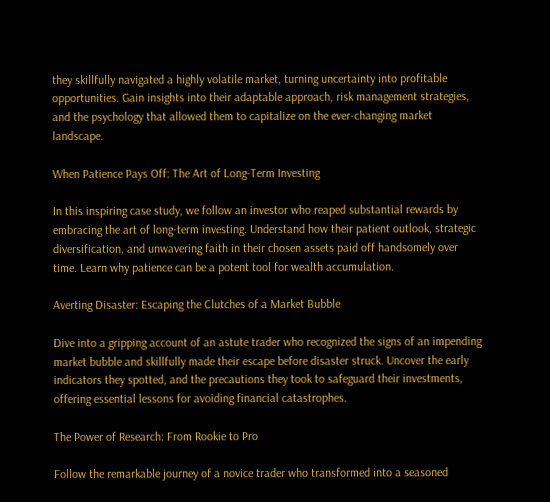they skillfully navigated a highly volatile market, turning uncertainty into profitable opportunities. Gain insights into their adaptable approach, risk management strategies, and the psychology that allowed them to capitalize on the ever-changing market landscape.

When Patience Pays Off: The Art of Long-Term Investing

In this inspiring case study, we follow an investor who reaped substantial rewards by embracing the art of long-term investing. Understand how their patient outlook, strategic diversification, and unwavering faith in their chosen assets paid off handsomely over time. Learn why patience can be a potent tool for wealth accumulation.

Averting Disaster: Escaping the Clutches of a Market Bubble

Dive into a gripping account of an astute trader who recognized the signs of an impending market bubble and skillfully made their escape before disaster struck. Uncover the early indicators they spotted, and the precautions they took to safeguard their investments, offering essential lessons for avoiding financial catastrophes.

The Power of Research: From Rookie to Pro

Follow the remarkable journey of a novice trader who transformed into a seasoned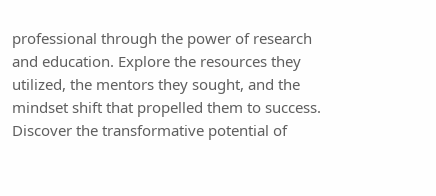professional through the power of research and education. Explore the resources they utilized, the mentors they sought, and the mindset shift that propelled them to success. Discover the transformative potential of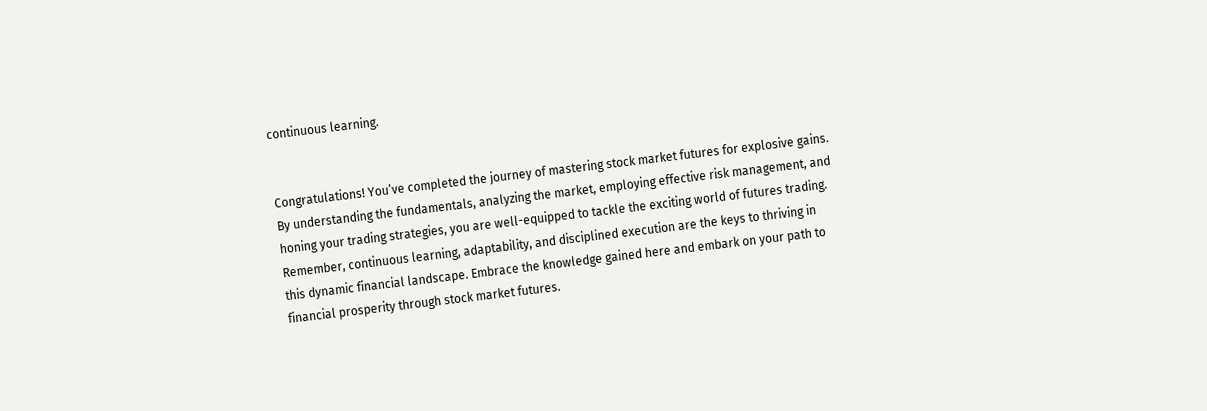continuous learning.


Congratulations! You’ve completed the journey of mastering stock market futures for explosive gains. By understanding the fundamentals, analyzing the market, employing effective risk management, and honing your trading strategies, you are well-equipped to tackle the exciting world of futures trading. Remember, continuous learning, adaptability, and disciplined execution are the keys to thriving in this dynamic financial landscape. Embrace the knowledge gained here and embark on your path to financial prosperity through stock market futures.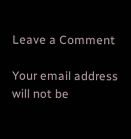Leave a Comment

Your email address will not be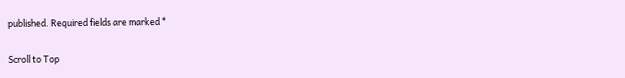published. Required fields are marked *

Scroll to Top